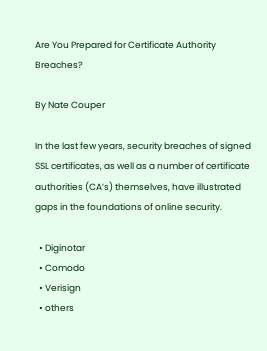Are You Prepared for Certificate Authority Breaches?

By Nate Couper

In the last few years, security breaches of signed SSL certificates, as well as a number of certificate authorities (CA’s) themselves, have illustrated gaps in the foundations of online security.

  • Diginotar
  • Comodo
  • Verisign
  • others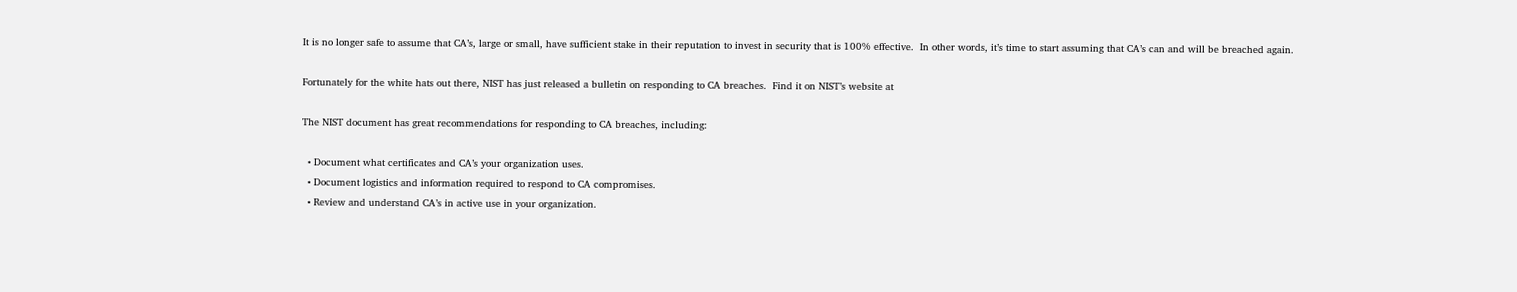It is no longer safe to assume that CA’s, large or small, have sufficient stake in their reputation to invest in security that is 100% effective.  In other words, it’s time to start assuming that CA’s can and will be breached again.

Fortunately for the white hats out there, NIST has just released a bulletin on responding to CA breaches.  Find it on NIST’s website at

The NIST document has great recommendations for responding to CA breaches, including:

  • Document what certificates and CA’s your organization uses.
  • Document logistics and information required to respond to CA compromises.
  • Review and understand CA’s in active use in your organization.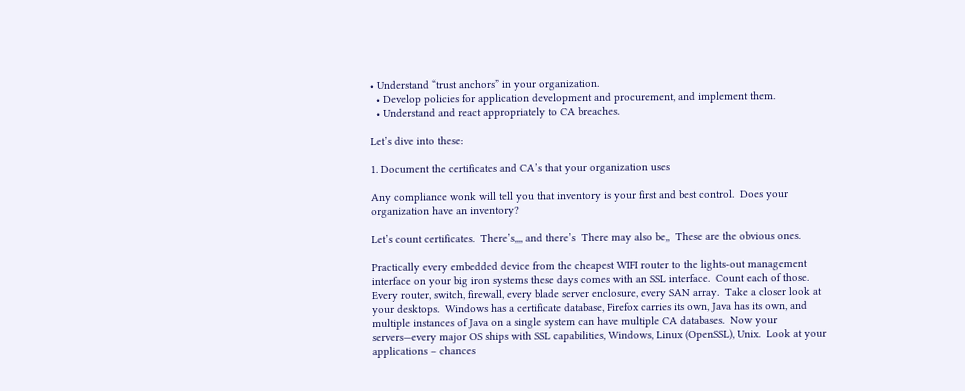• Understand “trust anchors” in your organization.
  • Develop policies for application development and procurement, and implement them.
  • Understand and react appropriately to CA breaches.

Let’s dive into these:

1. Document the certificates and CA’s that your organization uses

Any compliance wonk will tell you that inventory is your first and best control.  Does your organization have an inventory?

Let’s count certificates.  There’s,,,, and there’s  There may also be,,  These are the obvious ones.

Practically every embedded device from the cheapest WIFI router to the lights-out management interface on your big iron systems these days comes with an SSL interface.  Count each of those.  Every router, switch, firewall, every blade server enclosure, every SAN array.  Take a closer look at your desktops.  Windows has a certificate database, Firefox carries its own, Java has its own, and multiple instances of Java on a single system can have multiple CA databases.  Now your servers—every major OS ships with SSL capabilities, Windows, Linux (OpenSSL), Unix.  Look at your applications – chances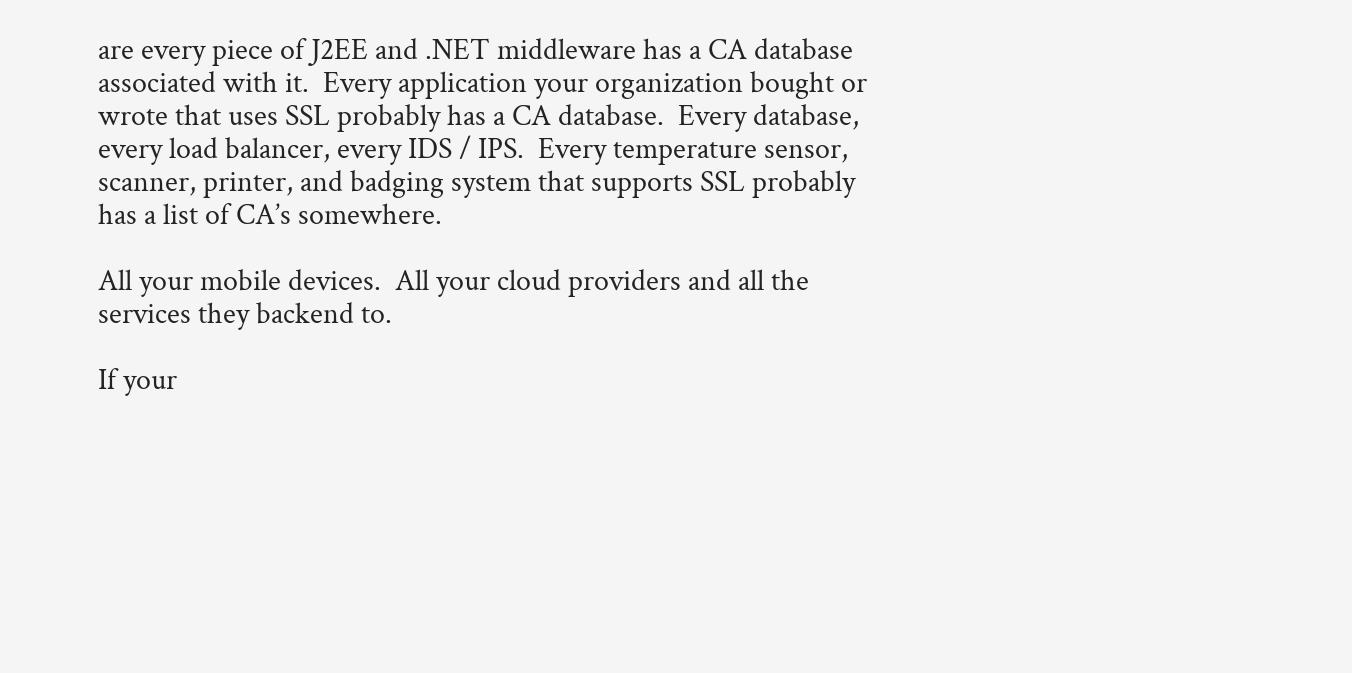are every piece of J2EE and .NET middleware has a CA database associated with it.  Every application your organization bought or wrote that uses SSL probably has a CA database.  Every database, every load balancer, every IDS / IPS.  Every temperature sensor, scanner, printer, and badging system that supports SSL probably has a list of CA’s somewhere.

All your mobile devices.  All your cloud providers and all the services they backend to.

If your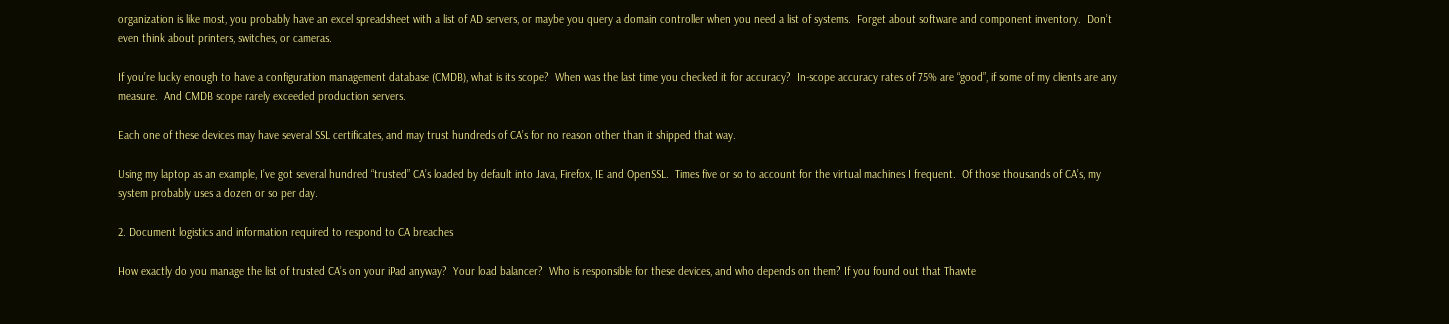organization is like most, you probably have an excel spreadsheet with a list of AD servers, or maybe you query a domain controller when you need a list of systems.  Forget about software and component inventory.  Don’t even think about printers, switches, or cameras.

If you’re lucky enough to have a configuration management database (CMDB), what is its scope?  When was the last time you checked it for accuracy?  In-scope accuracy rates of 75% are “good”, if some of my clients are any measure.  And CMDB scope rarely exceeded production servers.

Each one of these devices may have several SSL certificates, and may trust hundreds of CA’s for no reason other than it shipped that way.

Using my laptop as an example, I’ve got several hundred “trusted” CA’s loaded by default into Java, Firefox, IE and OpenSSL.  Times five or so to account for the virtual machines I frequent.  Of those thousands of CA’s, my system probably uses a dozen or so per day.

2. Document logistics and information required to respond to CA breaches

How exactly do you manage the list of trusted CA’s on your iPad anyway?  Your load balancer?  Who is responsible for these devices, and who depends on them? If you found out that Thawte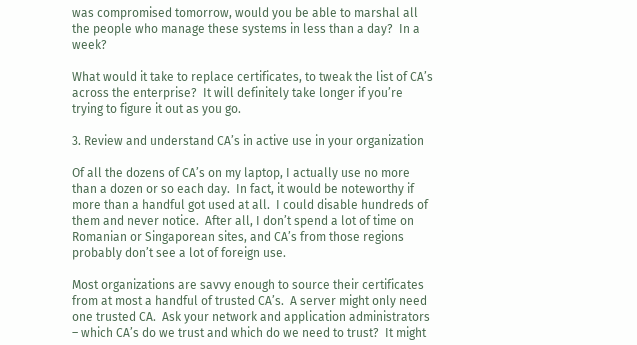was compromised tomorrow, would you be able to marshal all the people who manage these systems in less than a day?  In a week?

What would it take to replace certificates, to tweak the list of CA’s across the enterprise?  It will definitely take longer if you’re trying to figure it out as you go.

3. Review and understand CA’s in active use in your organization

Of all the dozens of CA’s on my laptop, I actually use no more than a dozen or so each day.  In fact, it would be noteworthy if more than a handful got used at all.  I could disable hundreds of them and never notice.  After all, I don’t spend a lot of time on Romanian or Singaporean sites, and CA’s from those regions probably don’t see a lot of foreign use.

Most organizations are savvy enough to source their certificates from at most a handful of trusted CA’s.  A server might only need one trusted CA.  Ask your network and application administrators – which CA’s do we trust and which do we need to trust?  It might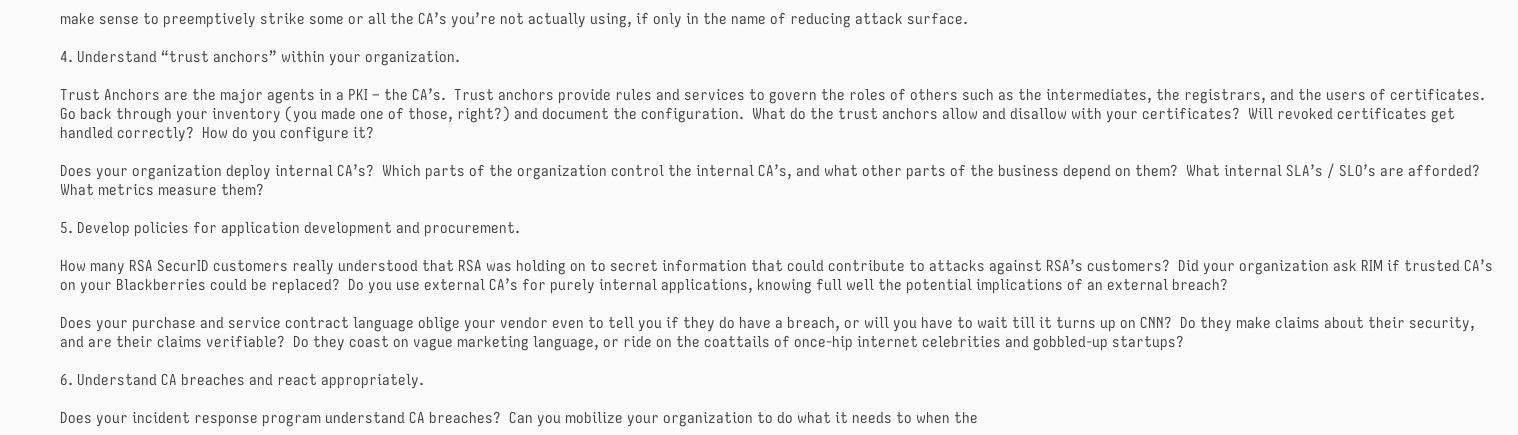make sense to preemptively strike some or all the CA’s you’re not actually using, if only in the name of reducing attack surface.

4. Understand “trust anchors” within your organization.

Trust Anchors are the major agents in a PKI – the CA’s.  Trust anchors provide rules and services to govern the roles of others such as the intermediates, the registrars, and the users of certificates.  Go back through your inventory (you made one of those, right?) and document the configuration.  What do the trust anchors allow and disallow with your certificates?  Will revoked certificates get handled correctly?  How do you configure it?

Does your organization deploy internal CA’s?  Which parts of the organization control the internal CA’s, and what other parts of the business depend on them?  What internal SLA’s / SLO’s are afforded?  What metrics measure them?

5. Develop policies for application development and procurement.

How many RSA SecurID customers really understood that RSA was holding on to secret information that could contribute to attacks against RSA’s customers?  Did your organization ask RIM if trusted CA’s on your Blackberries could be replaced?  Do you use external CA’s for purely internal applications, knowing full well the potential implications of an external breach?

Does your purchase and service contract language oblige your vendor even to tell you if they do have a breach, or will you have to wait till it turns up on CNN?  Do they make claims about their security, and are their claims verifiable?  Do they coast on vague marketing language, or ride on the coattails of once-hip internet celebrities and gobbled-up startups?

6. Understand CA breaches and react appropriately.

Does your incident response program understand CA breaches?  Can you mobilize your organization to do what it needs to when the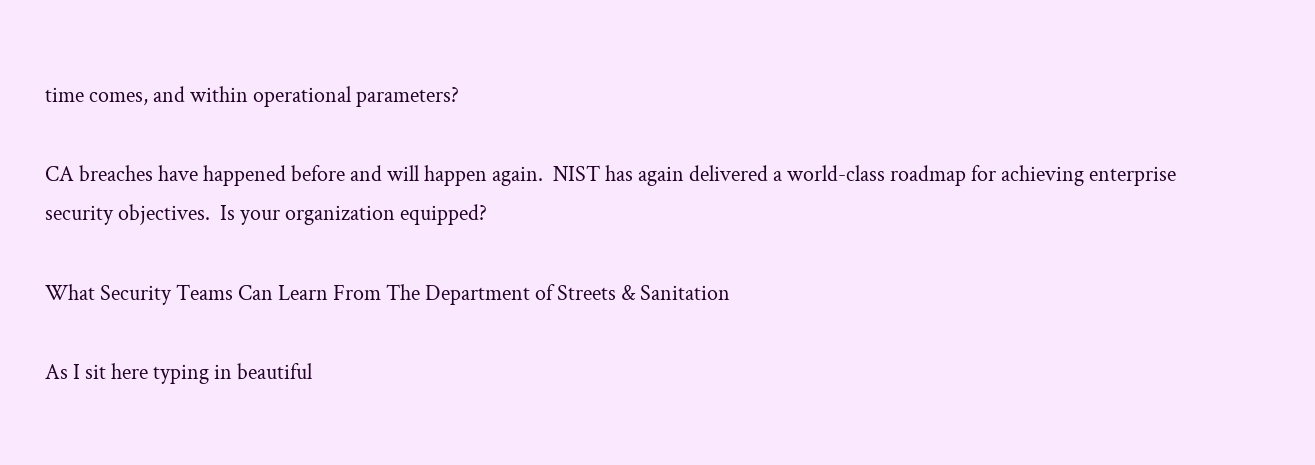time comes, and within operational parameters?

CA breaches have happened before and will happen again.  NIST has again delivered a world-class roadmap for achieving enterprise security objectives.  Is your organization equipped?

What Security Teams Can Learn From The Department of Streets & Sanitation

As I sit here typing in beautiful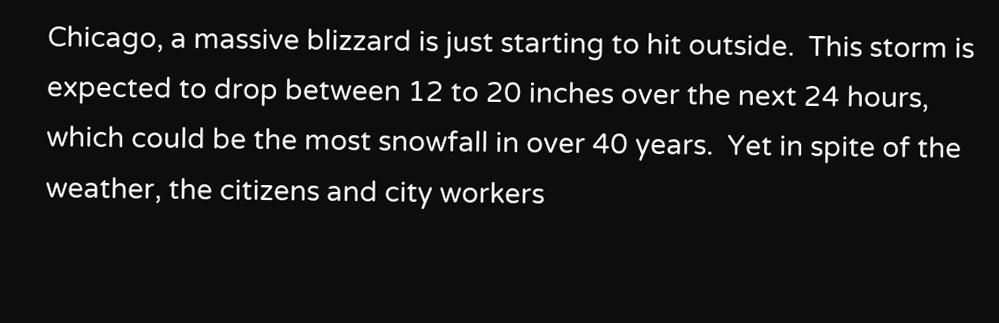Chicago, a massive blizzard is just starting to hit outside.  This storm is expected to drop between 12 to 20 inches over the next 24 hours, which could be the most snowfall in over 40 years.  Yet in spite of the weather, the citizens and city workers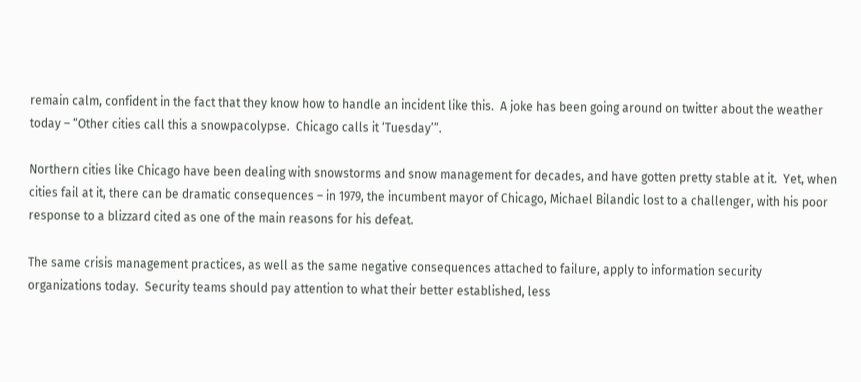remain calm, confident in the fact that they know how to handle an incident like this.  A joke has been going around on twitter about the weather today – “Other cities call this a snowpacolypse.  Chicago calls it ‘Tuesday’”.

Northern cities like Chicago have been dealing with snowstorms and snow management for decades, and have gotten pretty stable at it.  Yet, when cities fail at it, there can be dramatic consequences – in 1979, the incumbent mayor of Chicago, Michael Bilandic lost to a challenger, with his poor response to a blizzard cited as one of the main reasons for his defeat.

The same crisis management practices, as well as the same negative consequences attached to failure, apply to information security organizations today.  Security teams should pay attention to what their better established, less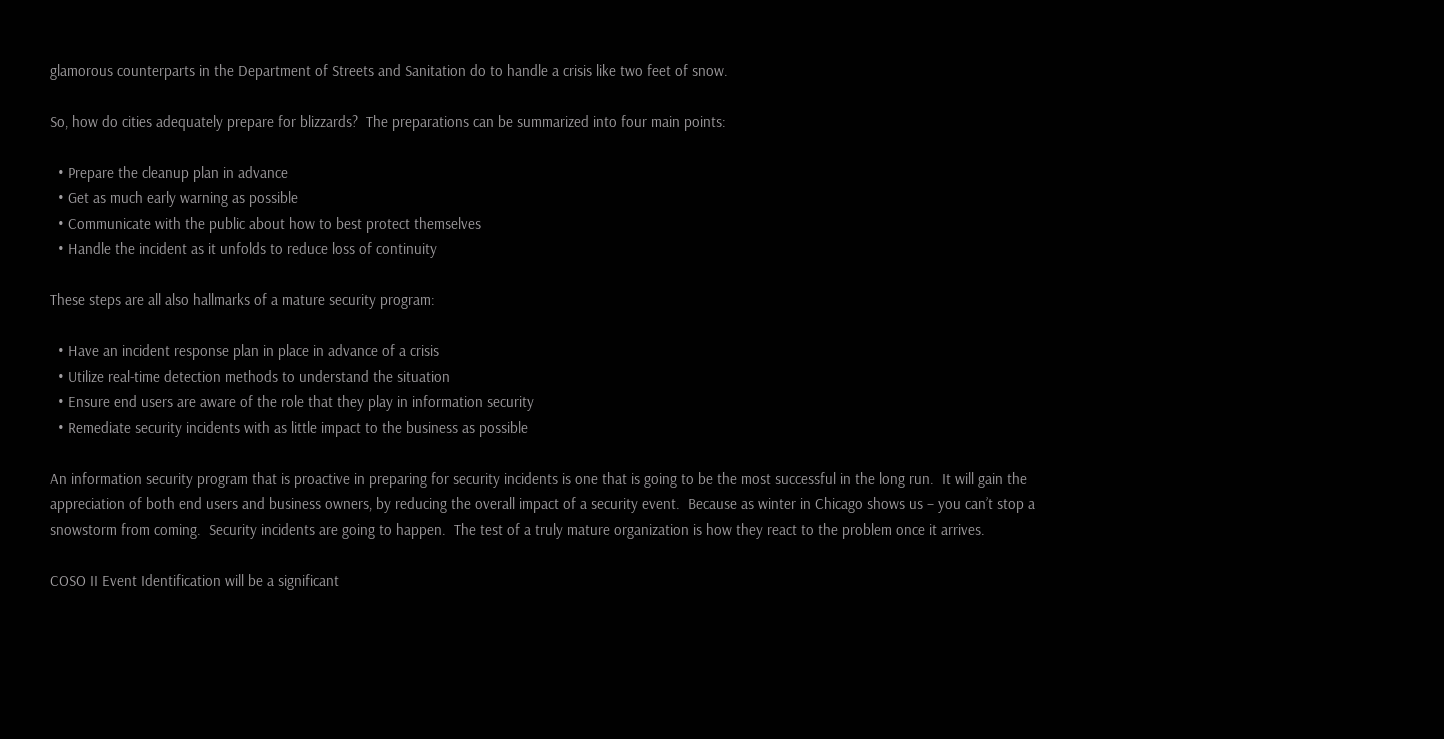glamorous counterparts in the Department of Streets and Sanitation do to handle a crisis like two feet of snow.

So, how do cities adequately prepare for blizzards?  The preparations can be summarized into four main points:

  • Prepare the cleanup plan in advance
  • Get as much early warning as possible
  • Communicate with the public about how to best protect themselves
  • Handle the incident as it unfolds to reduce loss of continuity

These steps are all also hallmarks of a mature security program:

  • Have an incident response plan in place in advance of a crisis
  • Utilize real-time detection methods to understand the situation
  • Ensure end users are aware of the role that they play in information security
  • Remediate security incidents with as little impact to the business as possible

An information security program that is proactive in preparing for security incidents is one that is going to be the most successful in the long run.  It will gain the appreciation of both end users and business owners, by reducing the overall impact of a security event.  Because as winter in Chicago shows us – you can’t stop a snowstorm from coming.  Security incidents are going to happen.  The test of a truly mature organization is how they react to the problem once it arrives.

COSO II Event Identification will be a significant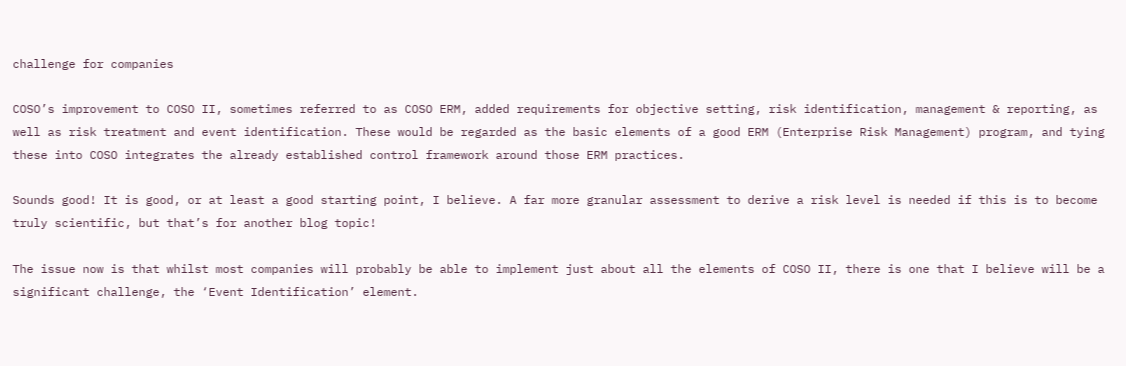challenge for companies

COSO’s improvement to COSO II, sometimes referred to as COSO ERM, added requirements for objective setting, risk identification, management & reporting, as well as risk treatment and event identification. These would be regarded as the basic elements of a good ERM (Enterprise Risk Management) program, and tying these into COSO integrates the already established control framework around those ERM practices.

Sounds good! It is good, or at least a good starting point, I believe. A far more granular assessment to derive a risk level is needed if this is to become truly scientific, but that’s for another blog topic!

The issue now is that whilst most companies will probably be able to implement just about all the elements of COSO II, there is one that I believe will be a significant challenge, the ‘Event Identification’ element.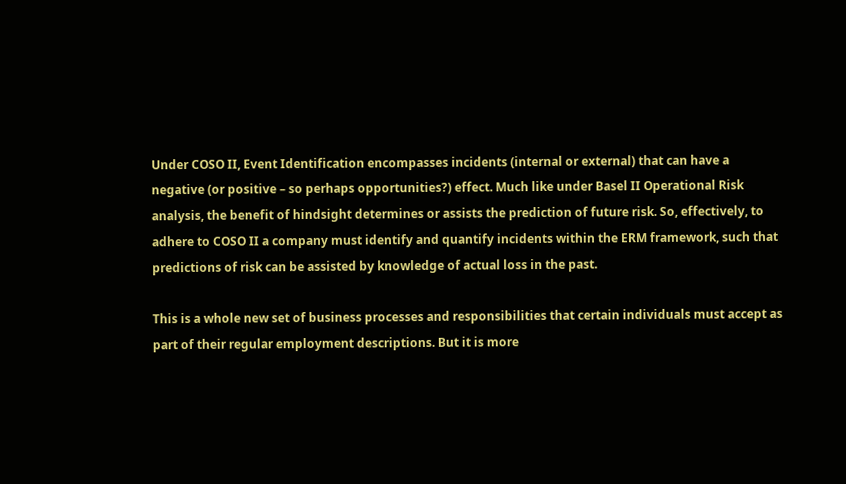Under COSO II, Event Identification encompasses incidents (internal or external) that can have a negative (or positive – so perhaps opportunities?) effect. Much like under Basel II Operational Risk analysis, the benefit of hindsight determines or assists the prediction of future risk. So, effectively, to adhere to COSO II a company must identify and quantify incidents within the ERM framework, such that predictions of risk can be assisted by knowledge of actual loss in the past.

This is a whole new set of business processes and responsibilities that certain individuals must accept as part of their regular employment descriptions. But it is more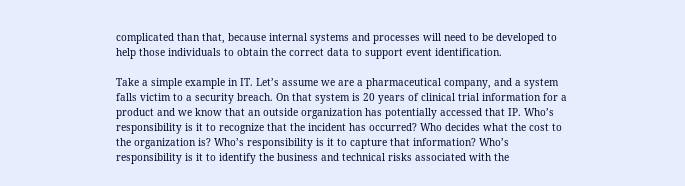complicated than that, because internal systems and processes will need to be developed to help those individuals to obtain the correct data to support event identification.

Take a simple example in IT. Let’s assume we are a pharmaceutical company, and a system falls victim to a security breach. On that system is 20 years of clinical trial information for a product and we know that an outside organization has potentially accessed that IP. Who’s responsibility is it to recognize that the incident has occurred? Who decides what the cost to the organization is? Who’s responsibility is it to capture that information? Who’s responsibility is it to identify the business and technical risks associated with the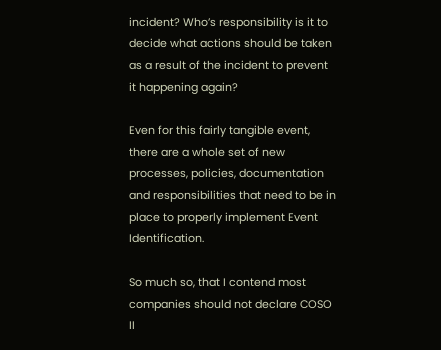incident? Who’s responsibility is it to decide what actions should be taken as a result of the incident to prevent it happening again?

Even for this fairly tangible event, there are a whole set of new processes, policies, documentation and responsibilities that need to be in place to properly implement Event Identification.

So much so, that I contend most companies should not declare COSO II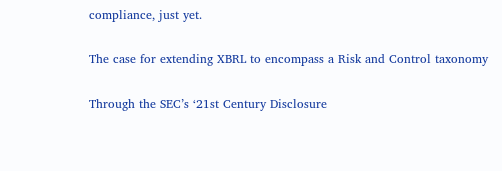compliance, just yet.

The case for extending XBRL to encompass a Risk and Control taxonomy

Through the SEC’s ‘21st Century Disclosure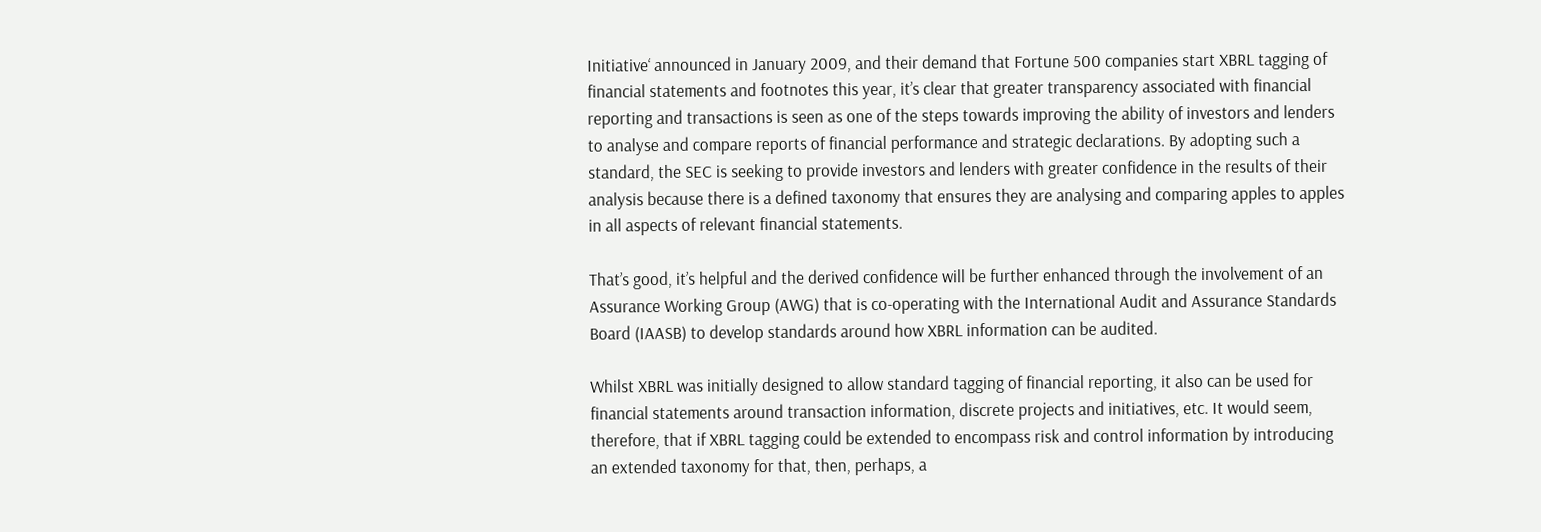Initiative‘ announced in January 2009, and their demand that Fortune 500 companies start XBRL tagging of financial statements and footnotes this year, it’s clear that greater transparency associated with financial reporting and transactions is seen as one of the steps towards improving the ability of investors and lenders to analyse and compare reports of financial performance and strategic declarations. By adopting such a standard, the SEC is seeking to provide investors and lenders with greater confidence in the results of their analysis because there is a defined taxonomy that ensures they are analysing and comparing apples to apples in all aspects of relevant financial statements.

That’s good, it’s helpful and the derived confidence will be further enhanced through the involvement of an Assurance Working Group (AWG) that is co-operating with the International Audit and Assurance Standards Board (IAASB) to develop standards around how XBRL information can be audited.

Whilst XBRL was initially designed to allow standard tagging of financial reporting, it also can be used for financial statements around transaction information, discrete projects and initiatives, etc. It would seem, therefore, that if XBRL tagging could be extended to encompass risk and control information by introducing an extended taxonomy for that, then, perhaps, a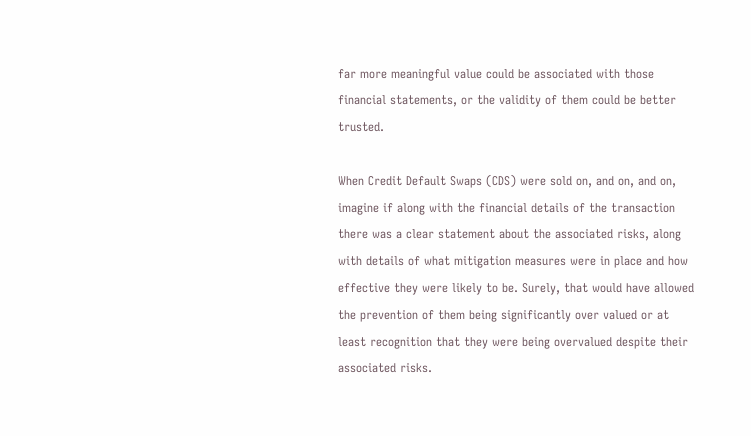far more meaningful value could be associated with those financial statements, or the validity of them could be better trusted.

When Credit Default Swaps (CDS) were sold on, and on, and on, imagine if along with the financial details of the transaction there was a clear statement about the associated risks, along with details of what mitigation measures were in place and how effective they were likely to be. Surely, that would have allowed the prevention of them being significantly over valued or at least recognition that they were being overvalued despite their associated risks.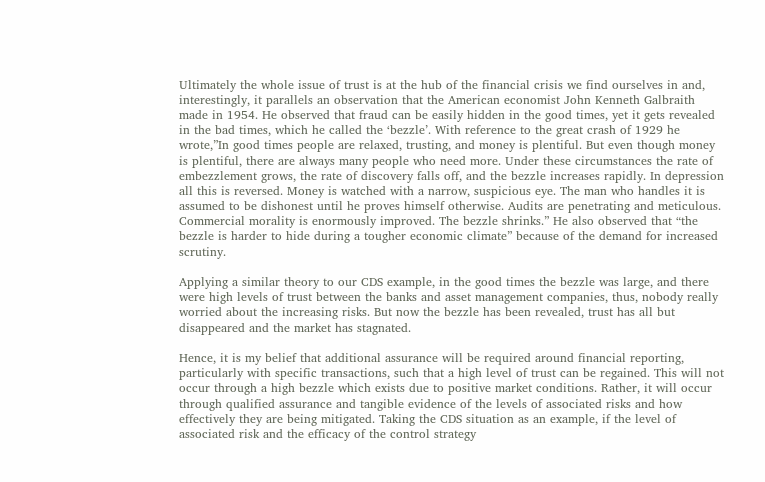Ultimately the whole issue of trust is at the hub of the financial crisis we find ourselves in and, interestingly, it parallels an observation that the American economist John Kenneth Galbraith made in 1954. He observed that fraud can be easily hidden in the good times, yet it gets revealed in the bad times, which he called the ‘bezzle’. With reference to the great crash of 1929 he wrote,”In good times people are relaxed, trusting, and money is plentiful. But even though money is plentiful, there are always many people who need more. Under these circumstances the rate of embezzlement grows, the rate of discovery falls off, and the bezzle increases rapidly. In depression all this is reversed. Money is watched with a narrow, suspicious eye. The man who handles it is assumed to be dishonest until he proves himself otherwise. Audits are penetrating and meticulous. Commercial morality is enormously improved. The bezzle shrinks.” He also observed that “the bezzle is harder to hide during a tougher economic climate” because of the demand for increased scrutiny.

Applying a similar theory to our CDS example, in the good times the bezzle was large, and there were high levels of trust between the banks and asset management companies, thus, nobody really worried about the increasing risks. But now the bezzle has been revealed, trust has all but disappeared and the market has stagnated.

Hence, it is my belief that additional assurance will be required around financial reporting, particularly with specific transactions, such that a high level of trust can be regained. This will not occur through a high bezzle which exists due to positive market conditions. Rather, it will occur through qualified assurance and tangible evidence of the levels of associated risks and how effectively they are being mitigated. Taking the CDS situation as an example, if the level of associated risk and the efficacy of the control strategy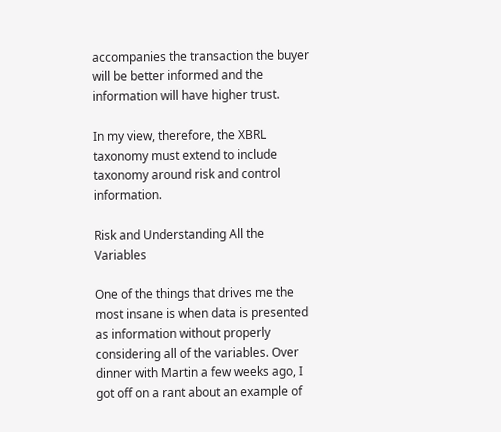accompanies the transaction the buyer will be better informed and the information will have higher trust.

In my view, therefore, the XBRL taxonomy must extend to include taxonomy around risk and control information.

Risk and Understanding All the Variables

One of the things that drives me the most insane is when data is presented as information without properly considering all of the variables. Over dinner with Martin a few weeks ago, I got off on a rant about an example of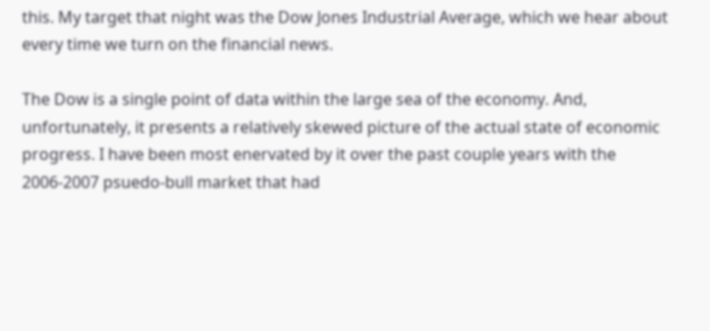this. My target that night was the Dow Jones Industrial Average, which we hear about every time we turn on the financial news.

The Dow is a single point of data within the large sea of the economy. And, unfortunately, it presents a relatively skewed picture of the actual state of economic progress. I have been most enervated by it over the past couple years with the 2006-2007 psuedo-bull market that had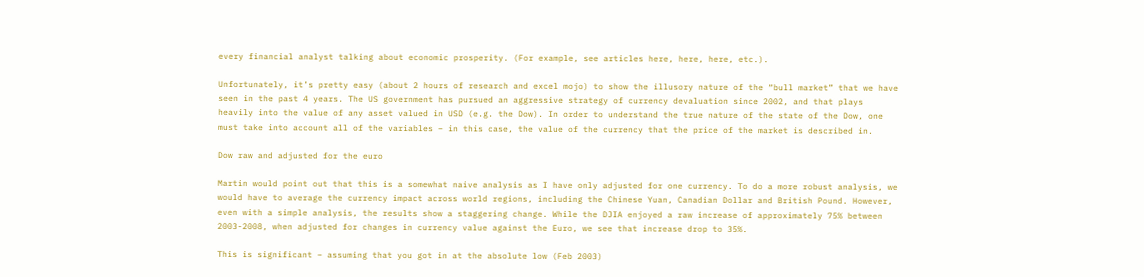every financial analyst talking about economic prosperity. (For example, see articles here, here, here, etc.).

Unfortunately, it’s pretty easy (about 2 hours of research and excel mojo) to show the illusory nature of the “bull market” that we have seen in the past 4 years. The US government has pursued an aggressive strategy of currency devaluation since 2002, and that plays heavily into the value of any asset valued in USD (e.g. the Dow). In order to understand the true nature of the state of the Dow, one must take into account all of the variables – in this case, the value of the currency that the price of the market is described in.

Dow raw and adjusted for the euro

Martin would point out that this is a somewhat naive analysis as I have only adjusted for one currency. To do a more robust analysis, we would have to average the currency impact across world regions, including the Chinese Yuan, Canadian Dollar and British Pound. However, even with a simple analysis, the results show a staggering change. While the DJIA enjoyed a raw increase of approximately 75% between 2003-2008, when adjusted for changes in currency value against the Euro, we see that increase drop to 35%.

This is significant – assuming that you got in at the absolute low (Feb 2003)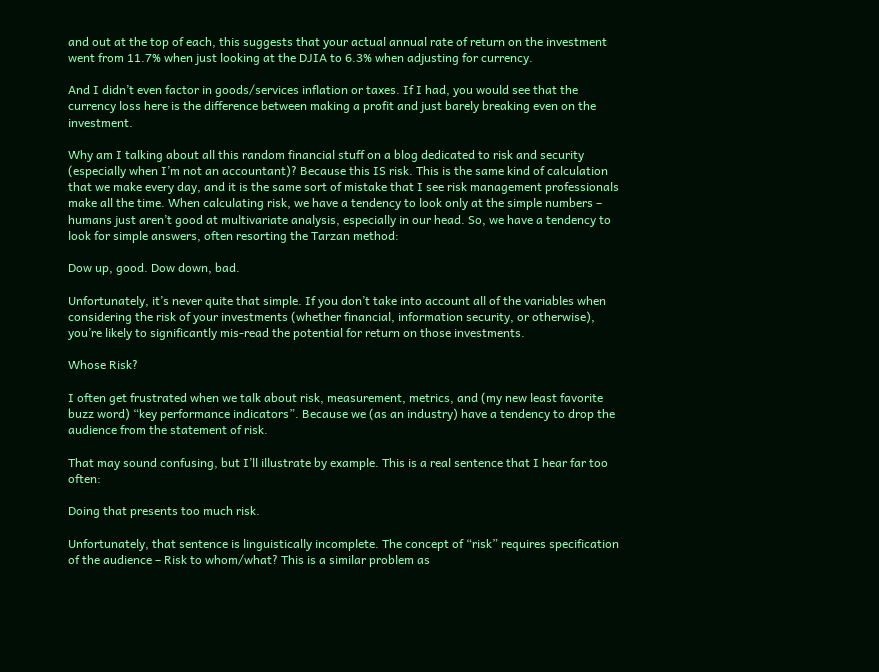and out at the top of each, this suggests that your actual annual rate of return on the investment went from 11.7% when just looking at the DJIA to 6.3% when adjusting for currency.

And I didn’t even factor in goods/services inflation or taxes. If I had, you would see that the currency loss here is the difference between making a profit and just barely breaking even on the investment.

Why am I talking about all this random financial stuff on a blog dedicated to risk and security (especially when I’m not an accountant)? Because this IS risk. This is the same kind of calculation that we make every day, and it is the same sort of mistake that I see risk management professionals make all the time. When calculating risk, we have a tendency to look only at the simple numbers – humans just aren’t good at multivariate analysis, especially in our head. So, we have a tendency to look for simple answers, often resorting the Tarzan method:

Dow up, good. Dow down, bad.

Unfortunately, it’s never quite that simple. If you don’t take into account all of the variables when considering the risk of your investments (whether financial, information security, or otherwise), you’re likely to significantly mis-read the potential for return on those investments.

Whose Risk?

I often get frustrated when we talk about risk, measurement, metrics, and (my new least favorite buzz word) “key performance indicators”. Because we (as an industry) have a tendency to drop the audience from the statement of risk.

That may sound confusing, but I’ll illustrate by example. This is a real sentence that I hear far too often:

Doing that presents too much risk.

Unfortunately, that sentence is linguistically incomplete. The concept of “risk” requires specification of the audience – Risk to whom/what? This is a similar problem as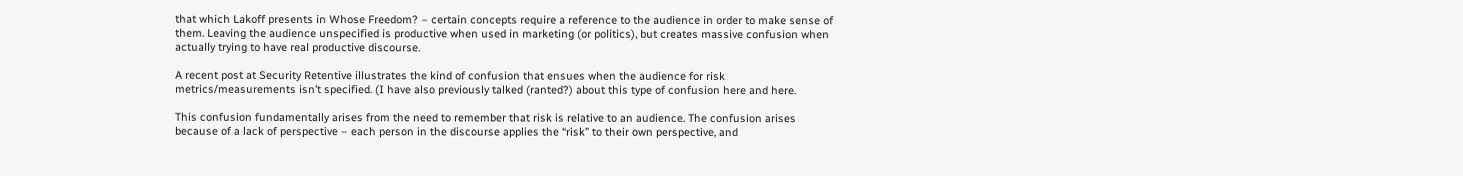that which Lakoff presents in Whose Freedom? – certain concepts require a reference to the audience in order to make sense of them. Leaving the audience unspecified is productive when used in marketing (or politics), but creates massive confusion when actually trying to have real productive discourse.

A recent post at Security Retentive illustrates the kind of confusion that ensues when the audience for risk metrics/measurements isn’t specified. (I have also previously talked (ranted?) about this type of confusion here and here.

This confusion fundamentally arises from the need to remember that risk is relative to an audience. The confusion arises because of a lack of perspective – each person in the discourse applies the “risk” to their own perspective, and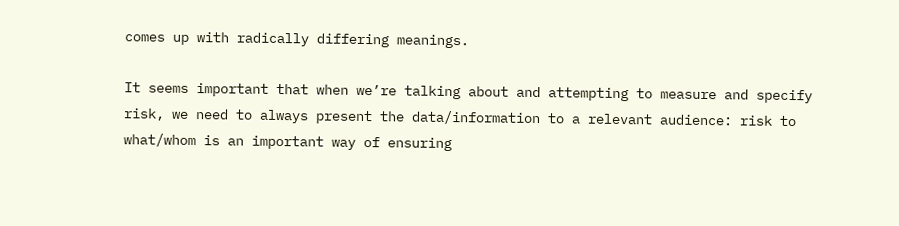comes up with radically differing meanings.

It seems important that when we’re talking about and attempting to measure and specify risk, we need to always present the data/information to a relevant audience: risk to what/whom is an important way of ensuring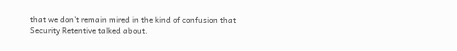that we don’t remain mired in the kind of confusion that Security Retentive talked about.